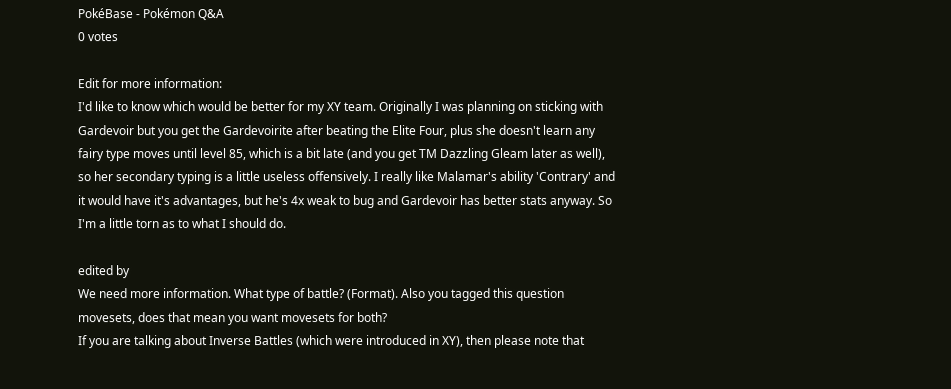PokéBase - Pokémon Q&A
0 votes

Edit for more information:
I'd like to know which would be better for my XY team. Originally I was planning on sticking with Gardevoir but you get the Gardevoirite after beating the Elite Four, plus she doesn't learn any fairy type moves until level 85, which is a bit late (and you get TM Dazzling Gleam later as well), so her secondary typing is a little useless offensively. I really like Malamar's ability 'Contrary' and it would have it's advantages, but he's 4x weak to bug and Gardevoir has better stats anyway. So I'm a little torn as to what I should do.

edited by
We need more information. What type of battle? (Format). Also you tagged this question movesets, does that mean you want movesets for both?
If you are talking about Inverse Battles (which were introduced in XY), then please note that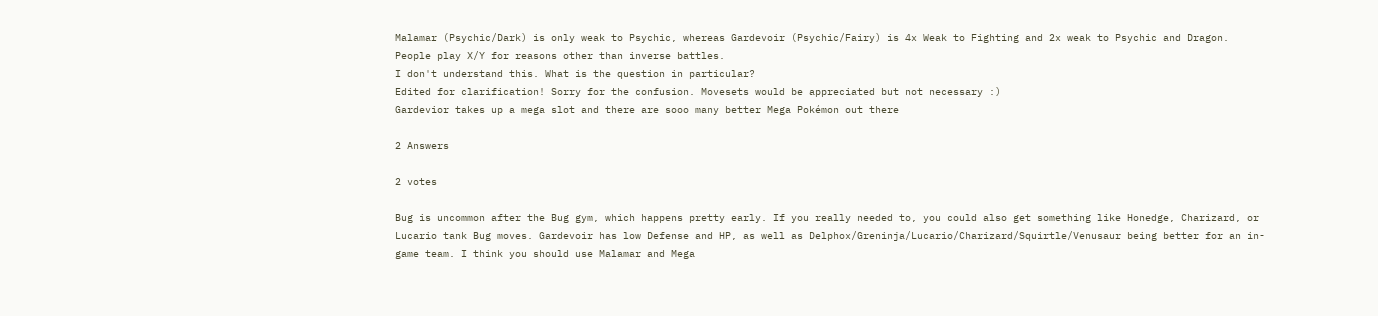Malamar (Psychic/Dark) is only weak to Psychic, whereas Gardevoir (Psychic/Fairy) is 4x Weak to Fighting and 2x weak to Psychic and Dragon.
People play X/Y for reasons other than inverse battles.
I don't understand this. What is the question in particular?
Edited for clarification! Sorry for the confusion. Movesets would be appreciated but not necessary :)
Gardevior takes up a mega slot and there are sooo many better Mega Pokémon out there

2 Answers

2 votes

Bug is uncommon after the Bug gym, which happens pretty early. If you really needed to, you could also get something like Honedge, Charizard, or Lucario tank Bug moves. Gardevoir has low Defense and HP, as well as Delphox/Greninja/Lucario/Charizard/Squirtle/Venusaur being better for an in-game team. I think you should use Malamar and Mega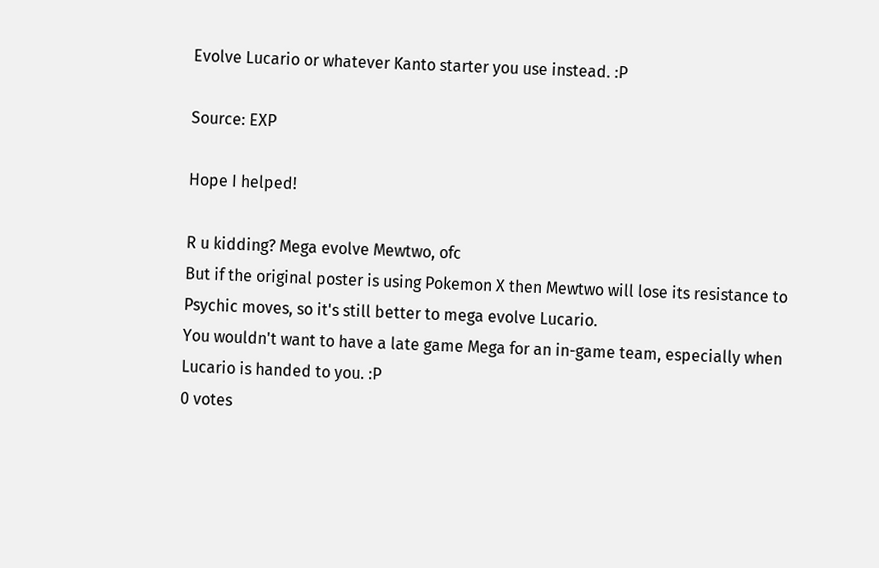Evolve Lucario or whatever Kanto starter you use instead. :P

Source: EXP

Hope I helped!

R u kidding? Mega evolve Mewtwo, ofc
But if the original poster is using Pokemon X then Mewtwo will lose its resistance to Psychic moves, so it's still better to mega evolve Lucario.
You wouldn't want to have a late game Mega for an in-game team, especially when Lucario is handed to you. :P
0 votes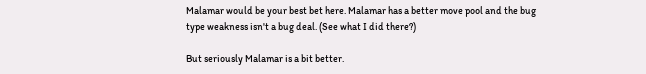Malamar would be your best bet here. Malamar has a better move pool and the bug type weakness isn't a bug deal. (See what I did there?)

But seriously Malamar is a bit better.